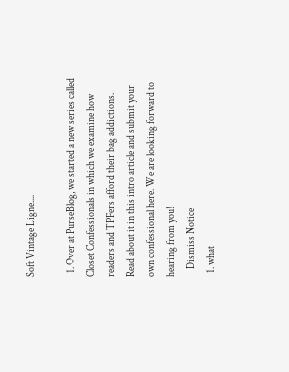Soft Vintage Ligne....

  1. Over at PurseBlog, we started a new series called Closet Confessionals in which we examine how readers and TPFers afford their bag addictions. Read about it in this intro article and submit your own confessional here. We are looking forward to hearing from you!
    Dismiss Notice
  1. what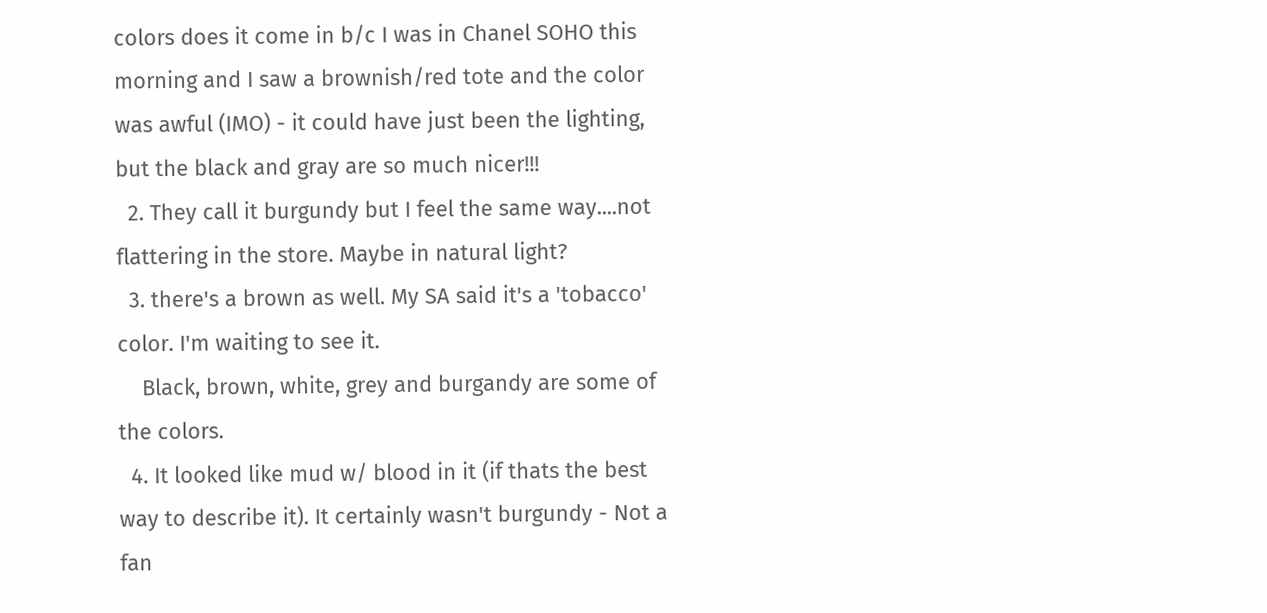colors does it come in b/c I was in Chanel SOHO this morning and I saw a brownish/red tote and the color was awful (IMO) - it could have just been the lighting, but the black and gray are so much nicer!!!
  2. They call it burgundy but I feel the same way....not flattering in the store. Maybe in natural light?
  3. there's a brown as well. My SA said it's a 'tobacco' color. I'm waiting to see it.
    Black, brown, white, grey and burgandy are some of the colors.
  4. It looked like mud w/ blood in it (if thats the best way to describe it). It certainly wasn't burgundy - Not a fan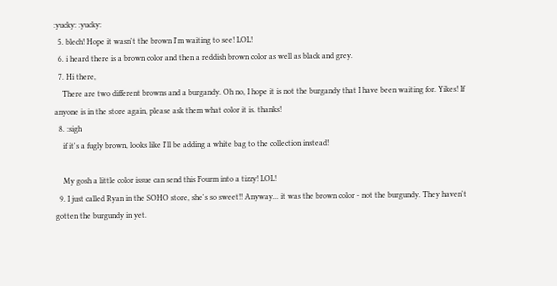:yucky: :yucky:
  5. blech! Hope it wasn't the brown I'm waiting to see! LOL!
  6. i heard there is a brown color and then a reddish brown color as well as black and grey.
  7. Hi there,
    There are two different browns and a burgandy. Oh no, I hope it is not the burgandy that I have been waiting for. Yikes! If anyone is in the store again, please ask them what color it is. thanks!
  8. :sigh
    if it's a fugly brown, looks like I'll be adding a white bag to the collection instead!

    My gosh a little color issue can send this Fourm into a tizzy! LOL!
  9. I just called Ryan in the SOHO store, she's so sweet!! Anyway... it was the brown color - not the burgundy. They haven't gotten the burgundy in yet.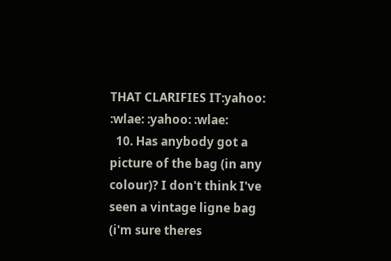THAT CLARIFIES IT:yahoo: :wlae: :yahoo: :wlae:
  10. Has anybody got a picture of the bag (in any colour)? I don't think I've seen a vintage ligne bag (i'm sure theres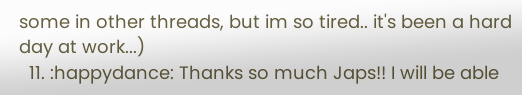some in other threads, but im so tired.. it's been a hard day at work...)
  11. :happydance: Thanks so much Japs!! I will be able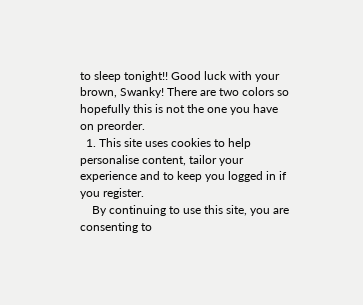to sleep tonight!! Good luck with your brown, Swanky! There are two colors so hopefully this is not the one you have on preorder.
  1. This site uses cookies to help personalise content, tailor your experience and to keep you logged in if you register.
    By continuing to use this site, you are consenting to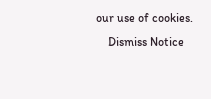our use of cookies.
    Dismiss Notice